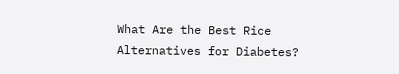What Are the Best Rice Alternatives for Diabetes?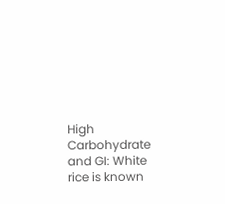High Carbohydrate and GI: White rice is known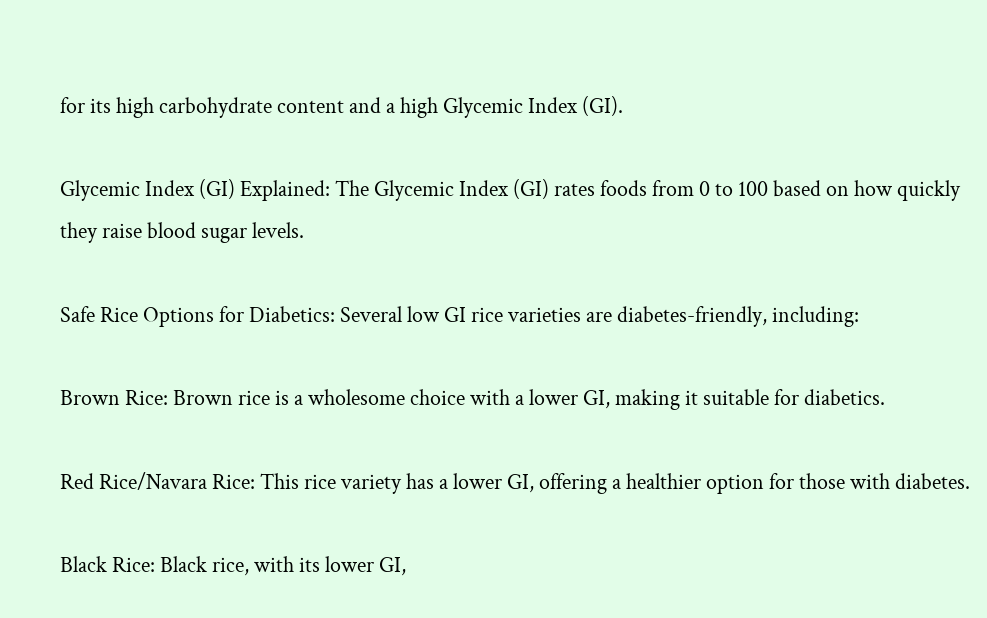for its high carbohydrate content and a high Glycemic Index (GI).

Glycemic Index (GI) Explained: The Glycemic Index (GI) rates foods from 0 to 100 based on how quickly they raise blood sugar levels.

Safe Rice Options for Diabetics: Several low GI rice varieties are diabetes-friendly, including:

Brown Rice: Brown rice is a wholesome choice with a lower GI, making it suitable for diabetics.

Red Rice/Navara Rice: This rice variety has a lower GI, offering a healthier option for those with diabetes.

Black Rice: Black rice, with its lower GI,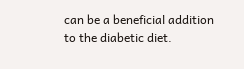can be a beneficial addition to the diabetic diet.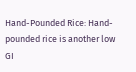Hand-Pounded Rice: Hand-pounded rice is another low GI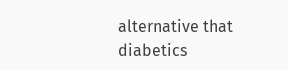alternative that diabetics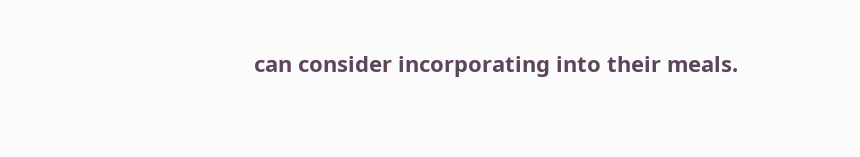can consider incorporating into their meals.